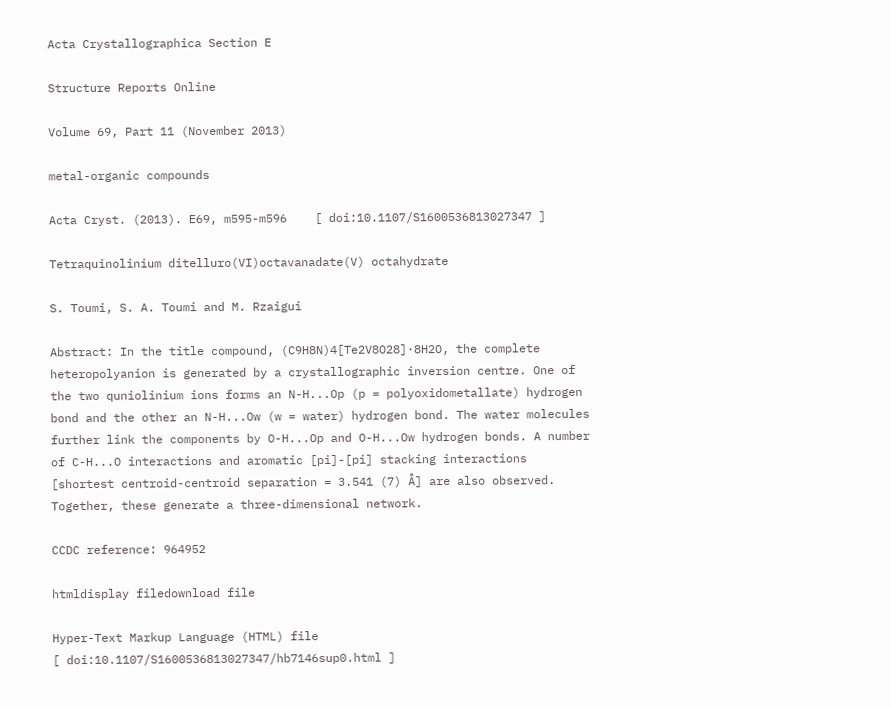Acta Crystallographica Section E

Structure Reports Online

Volume 69, Part 11 (November 2013)

metal-organic compounds

Acta Cryst. (2013). E69, m595-m596    [ doi:10.1107/S1600536813027347 ]

Tetraquinolinium ditelluro(VI)octavanadate(V) octahydrate

S. Toumi, S. A. Toumi and M. Rzaigui

Abstract: In the title compound, (C9H8N)4[Te2V8O28]·8H2O, the complete heteropolyanion is generated by a crystallographic inversion centre. One of the two quniolinium ions forms an N-H...Op (p = polyoxidometallate) hydrogen bond and the other an N-H...Ow (w = water) hydrogen bond. The water molecules further link the components by O-H...Op and O-H...Ow hydrogen bonds. A number of C-H...O interactions and aromatic [pi]-[pi] stacking interactions [shortest centroid-centroid separation = 3.541 (7) Å] are also observed. Together, these generate a three-dimensional network.

CCDC reference: 964952

htmldisplay filedownload file

Hyper-Text Markup Language (HTML) file
[ doi:10.1107/S1600536813027347/hb7146sup0.html ]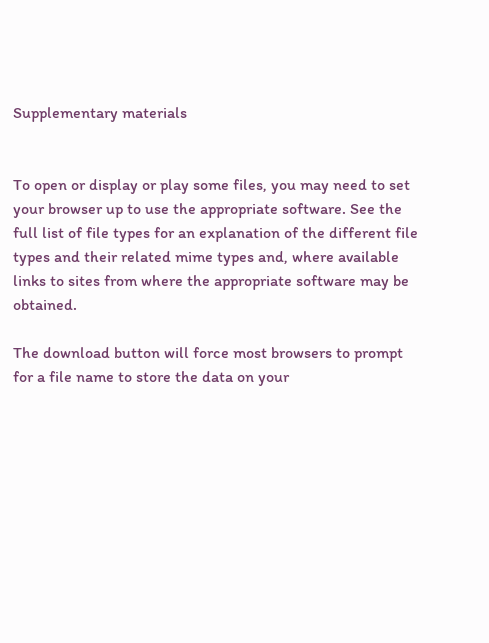Supplementary materials


To open or display or play some files, you may need to set your browser up to use the appropriate software. See the full list of file types for an explanation of the different file types and their related mime types and, where available links to sites from where the appropriate software may be obtained.

The download button will force most browsers to prompt for a file name to store the data on your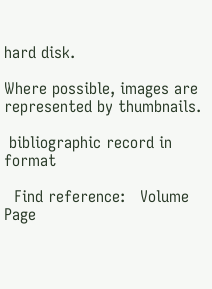hard disk.

Where possible, images are represented by thumbnails.

 bibliographic record in  format

  Find reference:   Volume   Page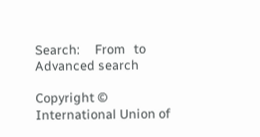Search:     From   to      Advanced search

Copyright © International Union of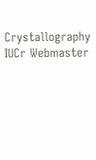Crystallography
IUCr Webmaster